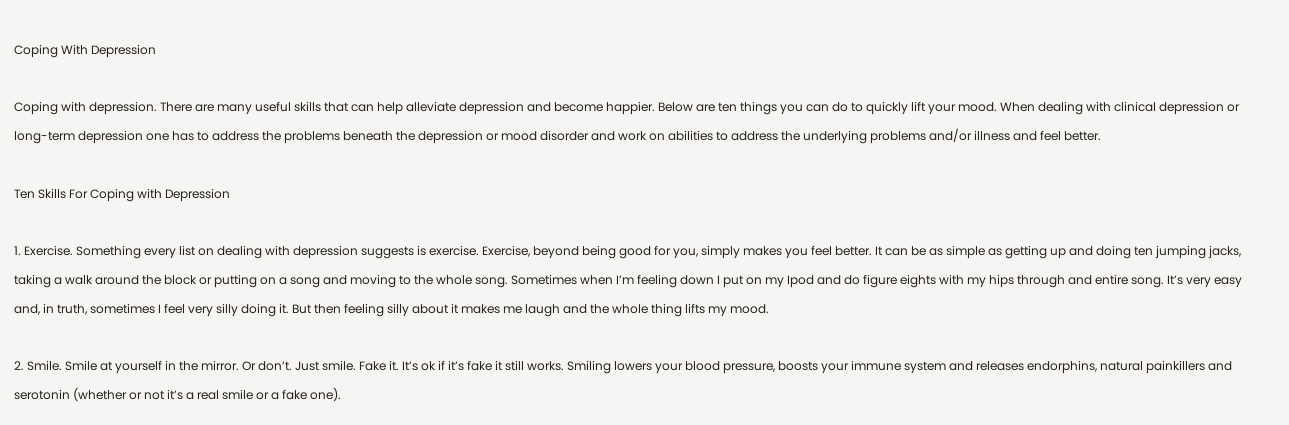Coping With Depression

Coping with depression. There are many useful skills that can help alleviate depression and become happier. Below are ten things you can do to quickly lift your mood. When dealing with clinical depression or long-term depression one has to address the problems beneath the depression or mood disorder and work on abilities to address the underlying problems and/or illness and feel better.

Ten Skills For Coping with Depression

1. Exercise. Something every list on dealing with depression suggests is exercise. Exercise, beyond being good for you, simply makes you feel better. It can be as simple as getting up and doing ten jumping jacks, taking a walk around the block or putting on a song and moving to the whole song. Sometimes when I’m feeling down I put on my Ipod and do figure eights with my hips through and entire song. It’s very easy and, in truth, sometimes I feel very silly doing it. But then feeling silly about it makes me laugh and the whole thing lifts my mood.

2. Smile. Smile at yourself in the mirror. Or don’t. Just smile. Fake it. It’s ok if it’s fake it still works. Smiling lowers your blood pressure, boosts your immune system and releases endorphins, natural painkillers and serotonin (whether or not it’s a real smile or a fake one).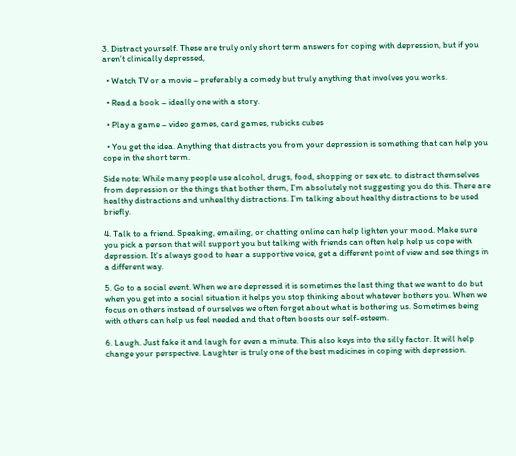3. Distract yourself. These are truly only short term answers for coping with depression, but if you aren’t clinically depressed,

  • Watch TV or a movie – preferably a comedy but truly anything that involves you works.

  • Read a book – ideally one with a story.

  • Play a game – video games, card games, rubicks cubes

  • You get the idea. Anything that distracts you from your depression is something that can help you cope in the short term.

Side note: While many people use alcohol, drugs, food, shopping or sex etc. to distract themselves from depression or the things that bother them, I’m absolutely not suggesting you do this. There are healthy distractions and unhealthy distractions. I’m talking about healthy distractions to be used briefly.

4. Talk to a friend. Speaking, emailing, or chatting online can help lighten your mood. Make sure you pick a person that will support you but talking with friends can often help help us cope with depression. It's always good to hear a supportive voice, get a different point of view and see things in a different way.

5. Go to a social event. When we are depressed it is sometimes the last thing that we want to do but when you get into a social situation it helps you stop thinking about whatever bothers you. When we focus on others instead of ourselves we often forget about what is bothering us. Sometimes being with others can help us feel needed and that often boosts our self-esteem.

6. Laugh. Just fake it and laugh for even a minute. This also keys into the silly factor. It will help change your perspective. Laughter is truly one of the best medicines in coping with depression.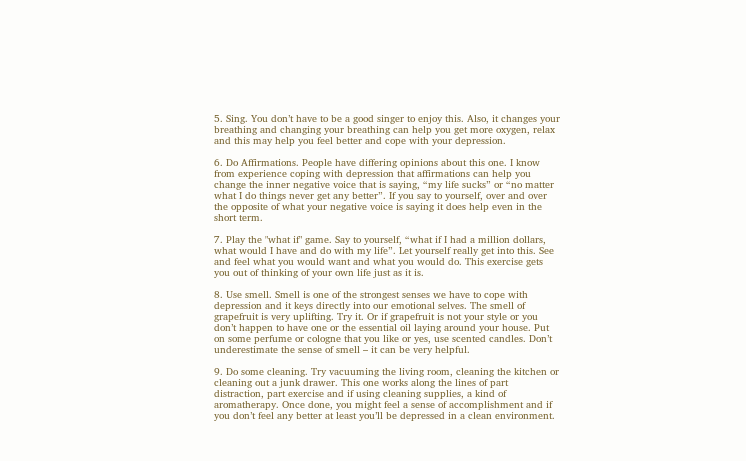5. Sing. You don’t have to be a good singer to enjoy this. Also, it changes your breathing and changing your breathing can help you get more oxygen, relax and this may help you feel better and cope with your depression.

6. Do Affirmations. People have differing opinions about this one. I know from experience coping with depression that affirmations can help you change the inner negative voice that is saying, “my life sucks” or “no matter what I do things never get any better”. If you say to yourself, over and over the opposite of what your negative voice is saying it does help even in the short term.

7. Play the "what if" game. Say to yourself, “what if I had a million dollars, what would I have and do with my life”. Let yourself really get into this. See and feel what you would want and what you would do. This exercise gets you out of thinking of your own life just as it is.

8. Use smell. Smell is one of the strongest senses we have to cope with depression and it keys directly into our emotional selves. The smell of grapefruit is very uplifting. Try it. Or if grapefruit is not your style or you don’t happen to have one or the essential oil laying around your house. Put on some perfume or cologne that you like or yes, use scented candles. Don’t underestimate the sense of smell – it can be very helpful.

9. Do some cleaning. Try vacuuming the living room, cleaning the kitchen or cleaning out a junk drawer. This one works along the lines of part distraction, part exercise and if using cleaning supplies, a kind of aromatherapy. Once done, you might feel a sense of accomplishment and if you don’t feel any better at least you’ll be depressed in a clean environment.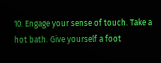10. Engage your sense of touch. Take a hot bath. Give yourself a foot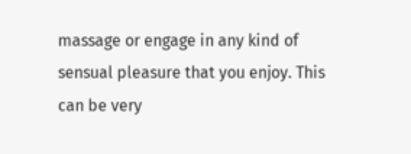massage or engage in any kind of sensual pleasure that you enjoy. This can be very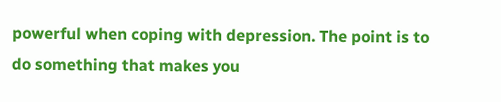powerful when coping with depression. The point is to do something that makes you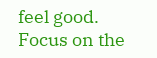feel good. Focus on the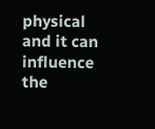physical and it can influence the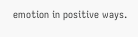emotion in positive ways.